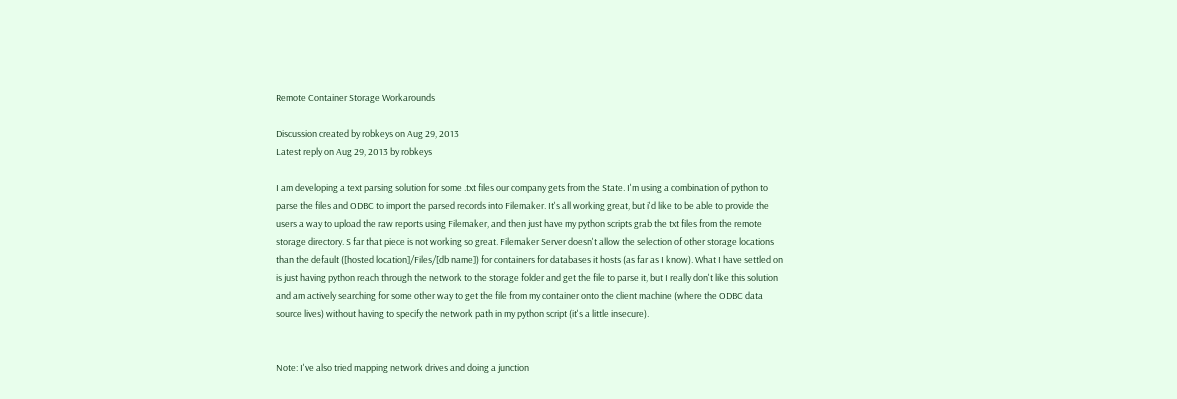Remote Container Storage Workarounds

Discussion created by robkeys on Aug 29, 2013
Latest reply on Aug 29, 2013 by robkeys

I am developing a text parsing solution for some .txt files our company gets from the State. I'm using a combination of python to parse the files and ODBC to import the parsed records into Filemaker. It's all working great, but i'd like to be able to provide the users a way to upload the raw reports using Filemaker, and then just have my python scripts grab the txt files from the remote storage directory. S far that piece is not working so great. Filemaker Server doesn't allow the selection of other storage locations than the default ([hosted location]/Files/[db name]) for containers for databases it hosts (as far as I know). What I have settled on is just having python reach through the network to the storage folder and get the file to parse it, but I really don't like this solution and am actively searching for some other way to get the file from my container onto the client machine (where the ODBC data source lives) without having to specify the network path in my python script (it's a little insecure).


Note: I've also tried mapping network drives and doing a junction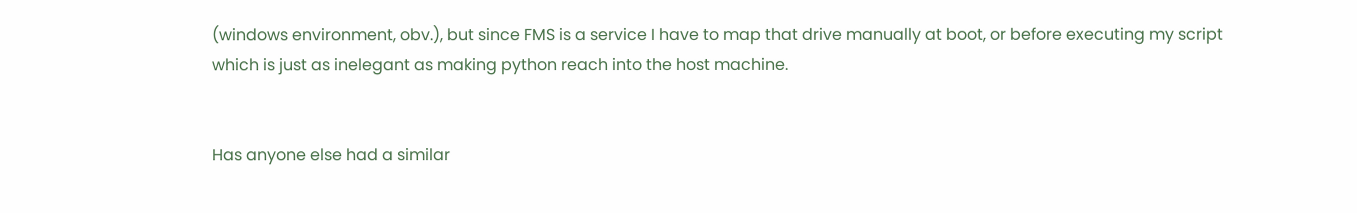(windows environment, obv.), but since FMS is a service I have to map that drive manually at boot, or before executing my script which is just as inelegant as making python reach into the host machine.


Has anyone else had a similar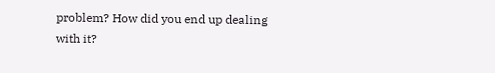problem? How did you end up dealing with it?